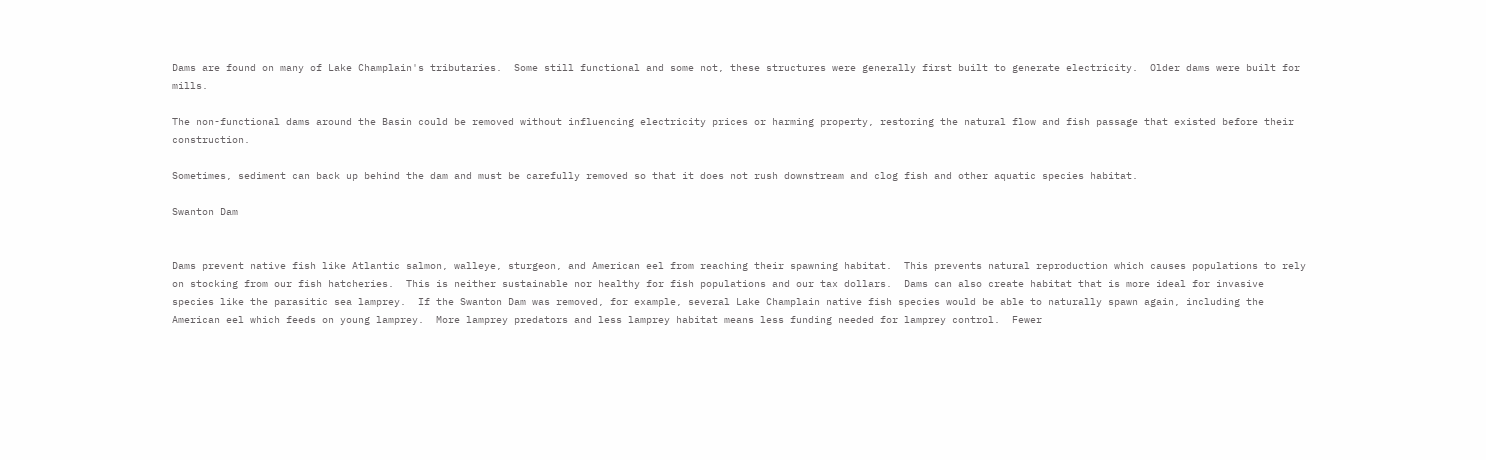Dams are found on many of Lake Champlain's tributaries.  Some still functional and some not, these structures were generally first built to generate electricity.  Older dams were built for mills.

The non-functional dams around the Basin could be removed without influencing electricity prices or harming property, restoring the natural flow and fish passage that existed before their construction.

Sometimes, sediment can back up behind the dam and must be carefully removed so that it does not rush downstream and clog fish and other aquatic species habitat.

Swanton Dam


Dams prevent native fish like Atlantic salmon, walleye, sturgeon, and American eel from reaching their spawning habitat.  This prevents natural reproduction which causes populations to rely on stocking from our fish hatcheries.  This is neither sustainable nor healthy for fish populations and our tax dollars.  Dams can also create habitat that is more ideal for invasive species like the parasitic sea lamprey.  If the Swanton Dam was removed, for example, several Lake Champlain native fish species would be able to naturally spawn again, including the American eel which feeds on young lamprey.  More lamprey predators and less lamprey habitat means less funding needed for lamprey control.  Fewer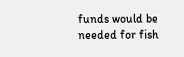funds would be needed for fish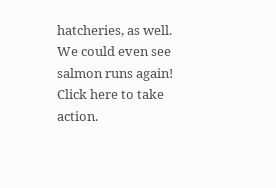hatcheries, as well.  We could even see salmon runs again!  Click here to take action.